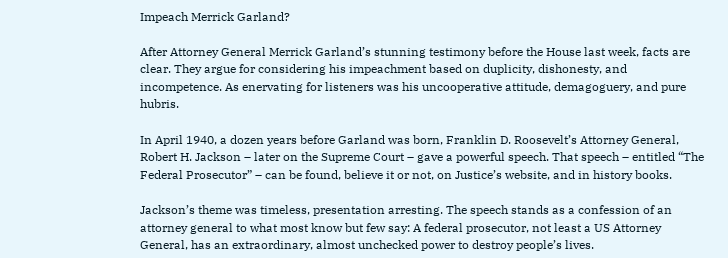Impeach Merrick Garland?

After Attorney General Merrick Garland’s stunning testimony before the House last week, facts are clear. They argue for considering his impeachment based on duplicity, dishonesty, and incompetence. As enervating for listeners was his uncooperative attitude, demagoguery, and pure hubris.

In April 1940, a dozen years before Garland was born, Franklin D. Roosevelt’s Attorney General, Robert H. Jackson – later on the Supreme Court – gave a powerful speech. That speech – entitled “The Federal Prosecutor” – can be found, believe it or not, on Justice’s website, and in history books.

Jackson’s theme was timeless, presentation arresting. The speech stands as a confession of an attorney general to what most know but few say: A federal prosecutor, not least a US Attorney General, has an extraordinary, almost unchecked power to destroy people’s lives.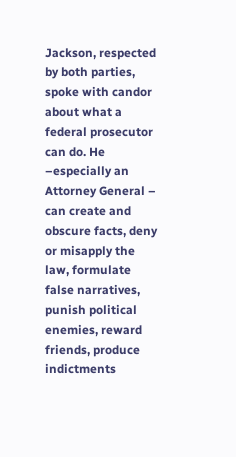Jackson, respected by both parties, spoke with candor about what a federal prosecutor can do. He –especially an Attorney General – can create and obscure facts, deny or misapply the law, formulate false narratives, punish political enemies, reward friends, produce indictments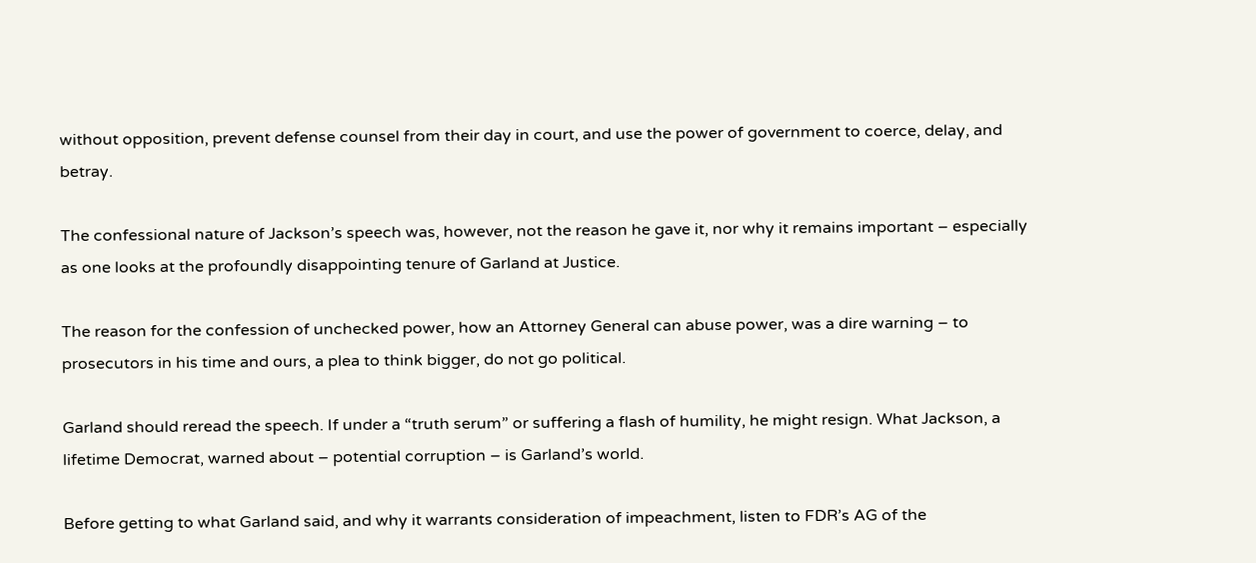without opposition, prevent defense counsel from their day in court, and use the power of government to coerce, delay, and betray.

The confessional nature of Jackson’s speech was, however, not the reason he gave it, nor why it remains important – especially as one looks at the profoundly disappointing tenure of Garland at Justice.

The reason for the confession of unchecked power, how an Attorney General can abuse power, was a dire warning – to prosecutors in his time and ours, a plea to think bigger, do not go political.

Garland should reread the speech. If under a “truth serum” or suffering a flash of humility, he might resign. What Jackson, a lifetime Democrat, warned about – potential corruption – is Garland’s world.

Before getting to what Garland said, and why it warrants consideration of impeachment, listen to FDR’s AG of the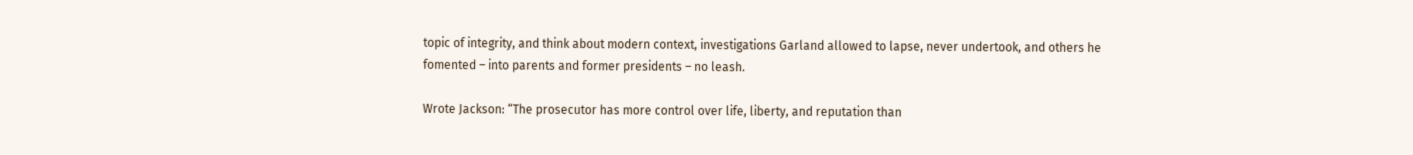topic of integrity, and think about modern context, investigations Garland allowed to lapse, never undertook, and others he fomented – into parents and former presidents – no leash.

Wrote Jackson: “The prosecutor has more control over life, liberty, and reputation than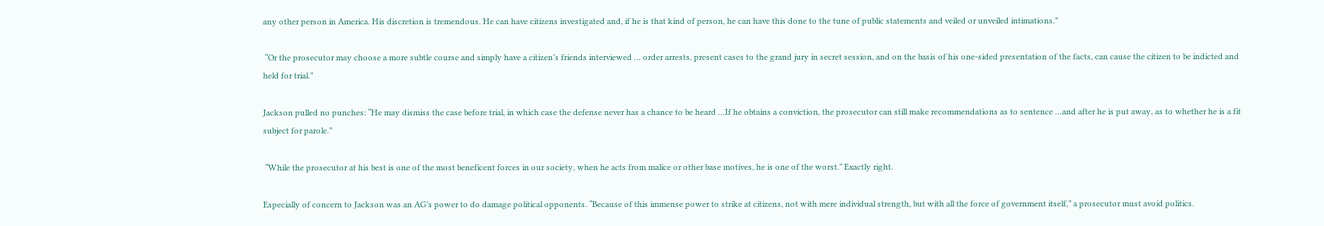any other person in America. His discretion is tremendous. He can have citizens investigated and, if he is that kind of person, he can have this done to the tune of public statements and veiled or unveiled intimations.”

 “Or the prosecutor may choose a more subtle course and simply have a citizen’s friends interviewed … order arrests, present cases to the grand jury in secret session, and on the basis of his one-sided presentation of the facts, can cause the citizen to be indicted and held for trial.”

Jackson pulled no punches: “He may dismiss the case before trial, in which case the defense never has a chance to be heard …If he obtains a conviction, the prosecutor can still make recommendations as to sentence …and after he is put away, as to whether he is a fit subject for parole.”

 “While the prosecutor at his best is one of the most beneficent forces in our society, when he acts from malice or other base motives, he is one of the worst.” Exactly right.

Especially of concern to Jackson was an AG’s power to do damage political opponents. “Because of this immense power to strike at citizens, not with mere individual strength, but with all the force of government itself,” a prosecutor must avoid politics.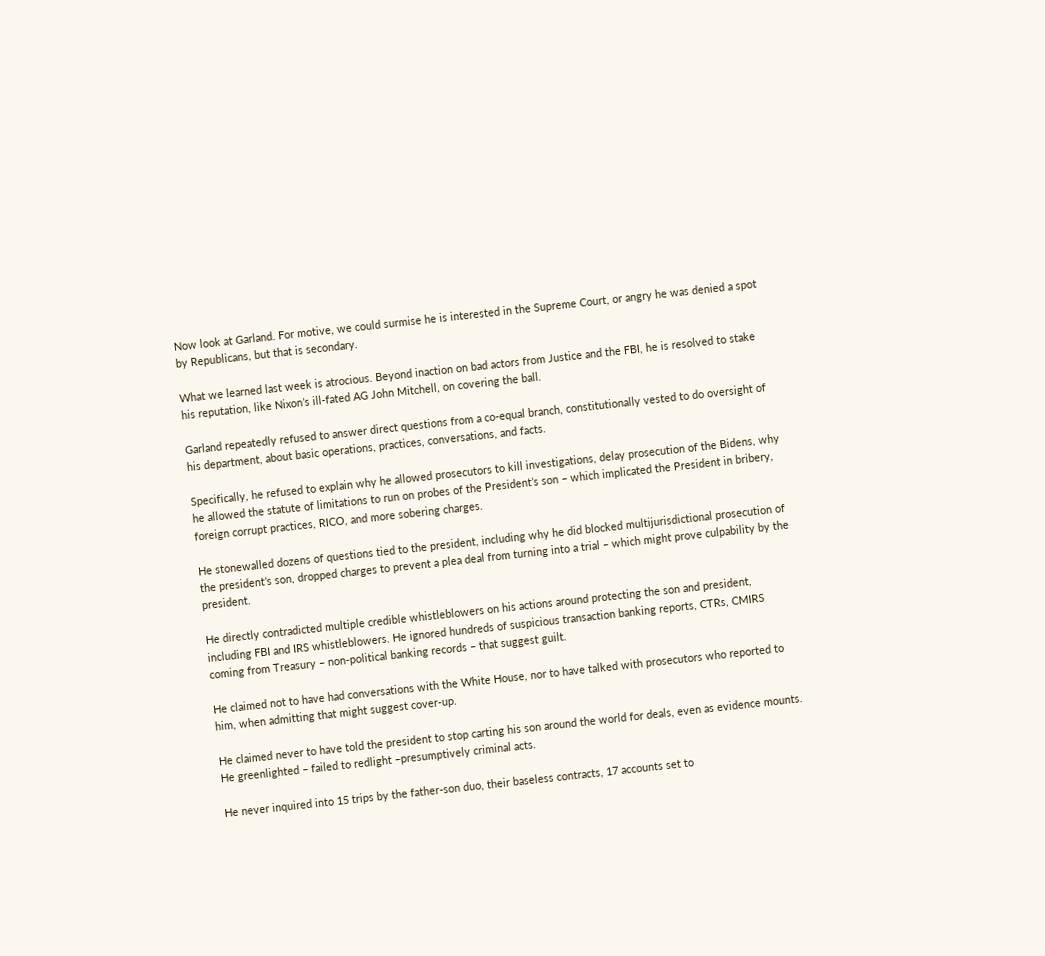Now look at Garland. For motive, we could surmise he is interested in the Supreme Court, or angry he was denied a spot by Republicans, but that is secondary.

What we learned last week is atrocious. Beyond inaction on bad actors from Justice and the FBI, he is resolved to stake his reputation, like Nixon’s ill-fated AG John Mitchell, on covering the ball.

Garland repeatedly refused to answer direct questions from a co-equal branch, constitutionally vested to do oversight of his department, about basic operations, practices, conversations, and facts.

Specifically, he refused to explain why he allowed prosecutors to kill investigations, delay prosecution of the Bidens, why he allowed the statute of limitations to run on probes of the President’s son – which implicated the President in bribery, foreign corrupt practices, RICO, and more sobering charges.

He stonewalled dozens of questions tied to the president, including why he did blocked multijurisdictional prosecution of the president’s son, dropped charges to prevent a plea deal from turning into a trial – which might prove culpability by the president.

He directly contradicted multiple credible whistleblowers on his actions around protecting the son and president, including FBI and IRS whistleblowers. He ignored hundreds of suspicious transaction banking reports, CTRs, CMIRS coming from Treasury – non-political banking records – that suggest guilt.

He claimed not to have had conversations with the White House, nor to have talked with prosecutors who reported to him, when admitting that might suggest cover-up.

He claimed never to have told the president to stop carting his son around the world for deals, even as evidence mounts. He greenlighted – failed to redlight –presumptively criminal acts.

He never inquired into 15 trips by the father-son duo, their baseless contracts, 17 accounts set to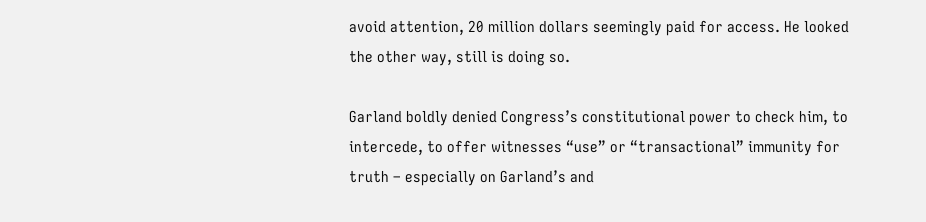avoid attention, 20 million dollars seemingly paid for access. He looked the other way, still is doing so.

Garland boldly denied Congress’s constitutional power to check him, to intercede, to offer witnesses “use” or “transactional” immunity for truth – especially on Garland’s and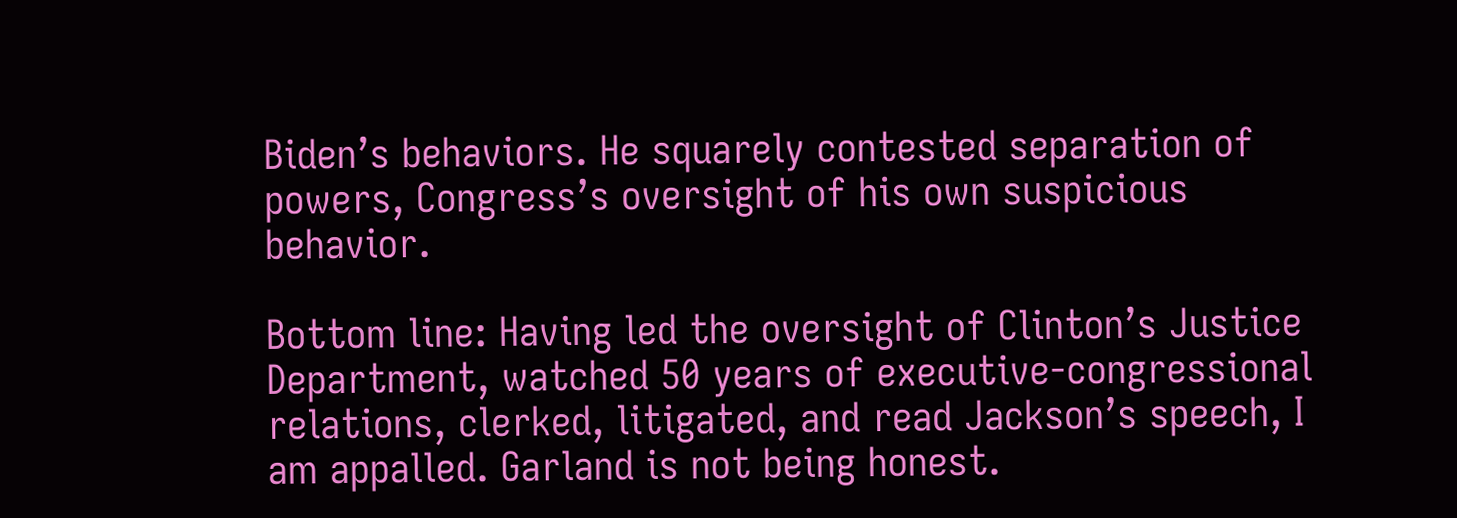Biden’s behaviors. He squarely contested separation of powers, Congress’s oversight of his own suspicious behavior.

Bottom line: Having led the oversight of Clinton’s Justice Department, watched 50 years of executive-congressional relations, clerked, litigated, and read Jackson’s speech, I am appalled. Garland is not being honest.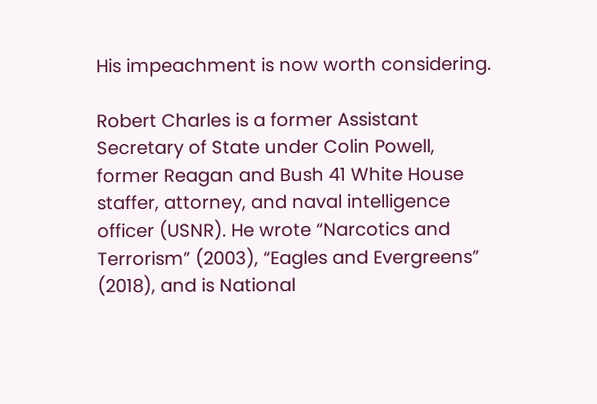His impeachment is now worth considering.

Robert Charles is a former Assistant Secretary of State under Colin Powell, former Reagan and Bush 41 White House staffer, attorney, and naval intelligence officer (USNR). He wrote “Narcotics and Terrorism” (2003), “Eagles and Evergreens” (2018), and is National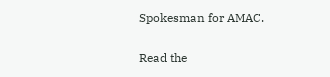Spokesman for AMAC.

Read the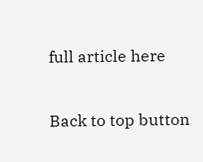full article here

Back to top button